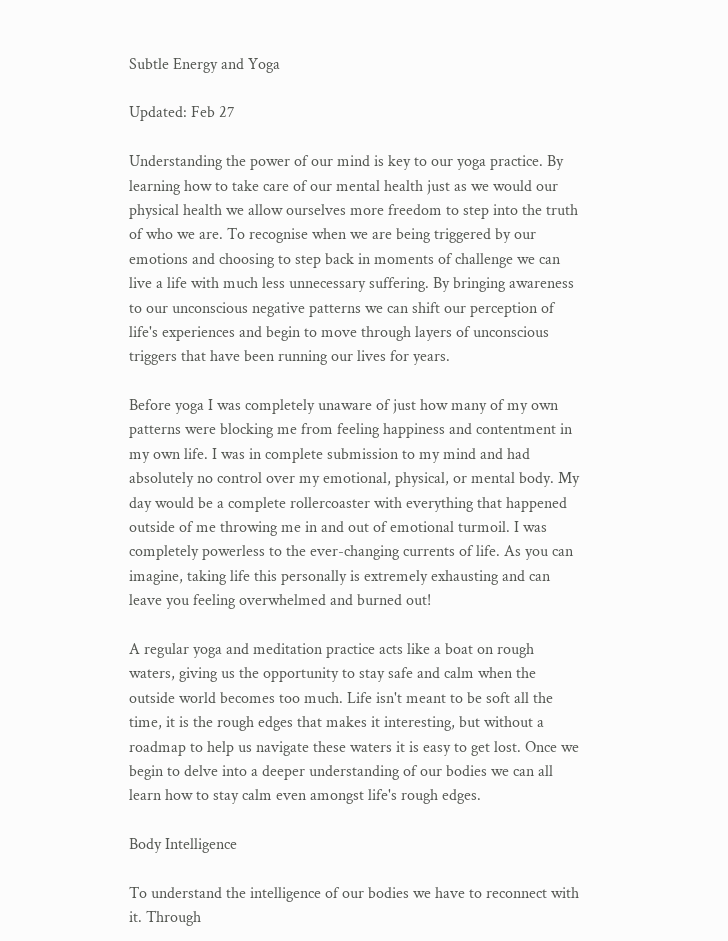Subtle Energy and Yoga

Updated: Feb 27

Understanding the power of our mind is key to our yoga practice. By learning how to take care of our mental health just as we would our physical health we allow ourselves more freedom to step into the truth of who we are. To recognise when we are being triggered by our emotions and choosing to step back in moments of challenge we can live a life with much less unnecessary suffering. By bringing awareness to our unconscious negative patterns we can shift our perception of life's experiences and begin to move through layers of unconscious triggers that have been running our lives for years.

Before yoga I was completely unaware of just how many of my own patterns were blocking me from feeling happiness and contentment in my own life. I was in complete submission to my mind and had absolutely no control over my emotional, physical, or mental body. My day would be a complete rollercoaster with everything that happened outside of me throwing me in and out of emotional turmoil. I was completely powerless to the ever-changing currents of life. As you can imagine, taking life this personally is extremely exhausting and can leave you feeling overwhelmed and burned out!

A regular yoga and meditation practice acts like a boat on rough waters, giving us the opportunity to stay safe and calm when the outside world becomes too much. Life isn't meant to be soft all the time, it is the rough edges that makes it interesting, but without a roadmap to help us navigate these waters it is easy to get lost. Once we begin to delve into a deeper understanding of our bodies we can all learn how to stay calm even amongst life's rough edges.

Body Intelligence

To understand the intelligence of our bodies we have to reconnect with it. Through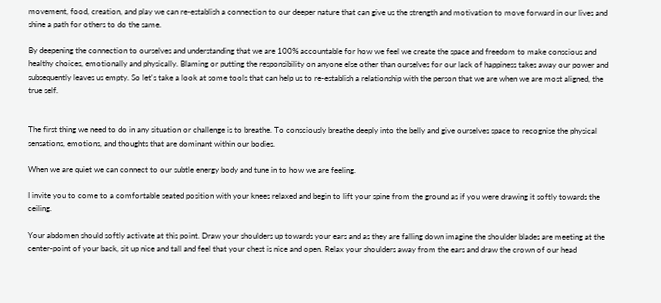movement, food, creation, and play we can re-establish a connection to our deeper nature that can give us the strength and motivation to move forward in our lives and shine a path for others to do the same.

By deepening the connection to ourselves and understanding that we are 100% accountable for how we feel we create the space and freedom to make conscious and healthy choices, emotionally and physically. Blaming or putting the responsibility on anyone else other than ourselves for our lack of happiness takes away our power and subsequently leaves us empty. So let's take a look at some tools that can help us to re-establish a relationship with the person that we are when we are most aligned, the true self.


The first thing we need to do in any situation or challenge is to breathe. To consciously breathe deeply into the belly and give ourselves space to recognise the physical sensations, emotions, and thoughts that are dominant within our bodies.

When we are quiet we can connect to our subtle energy body and tune in to how we are feeling.

I invite you to come to a comfortable seated position with your knees relaxed and begin to lift your spine from the ground as if you were drawing it softly towards the ceiling.

Your abdomen should softly activate at this point. Draw your shoulders up towards your ears and as they are falling down imagine the shoulder blades are meeting at the center-point of your back, sit up nice and tall and feel that your chest is nice and open. Relax your shoulders away from the ears and draw the crown of our head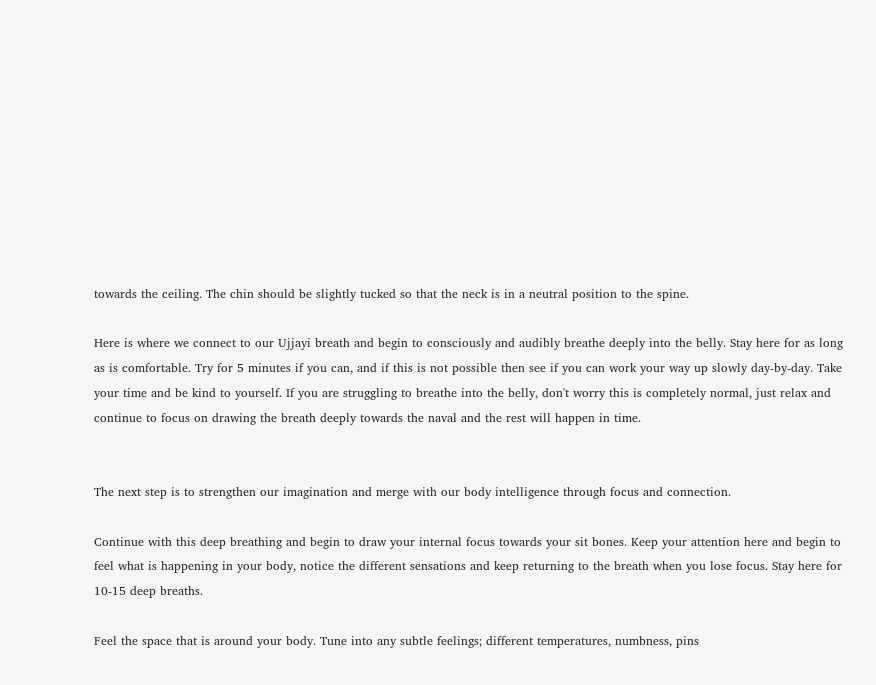towards the ceiling. The chin should be slightly tucked so that the neck is in a neutral position to the spine.

Here is where we connect to our Ujjayi breath and begin to consciously and audibly breathe deeply into the belly. Stay here for as long as is comfortable. Try for 5 minutes if you can, and if this is not possible then see if you can work your way up slowly day-by-day. Take your time and be kind to yourself. If you are struggling to breathe into the belly, don't worry this is completely normal, just relax and continue to focus on drawing the breath deeply towards the naval and the rest will happen in time.


The next step is to strengthen our imagination and merge with our body intelligence through focus and connection.

Continue with this deep breathing and begin to draw your internal focus towards your sit bones. Keep your attention here and begin to feel what is happening in your body, notice the different sensations and keep returning to the breath when you lose focus. Stay here for 10-15 deep breaths.

Feel the space that is around your body. Tune into any subtle feelings; different temperatures, numbness, pins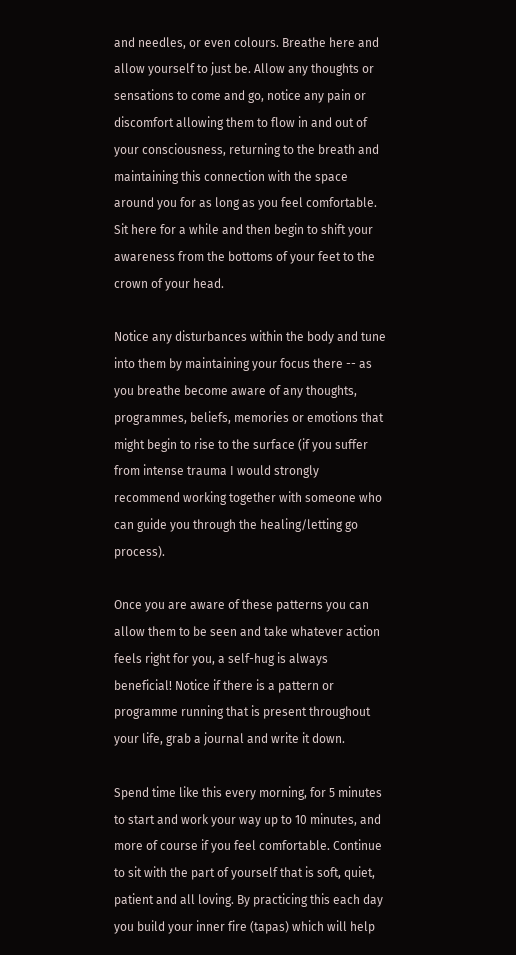and needles, or even colours. Breathe here and allow yourself to just be. Allow any thoughts or sensations to come and go, notice any pain or discomfort allowing them to flow in and out of your consciousness, returning to the breath and maintaining this connection with the space around you for as long as you feel comfortable. Sit here for a while and then begin to shift your awareness from the bottoms of your feet to the crown of your head.

Notice any disturbances within the body and tune into them by maintaining your focus there -- as you breathe become aware of any thoughts, programmes, beliefs, memories or emotions that might begin to rise to the surface (if you suffer from intense trauma I would strongly recommend working together with someone who can guide you through the healing/letting go process).

Once you are aware of these patterns you can allow them to be seen and take whatever action feels right for you, a self-hug is always beneficial! Notice if there is a pattern or programme running that is present throughout your life, grab a journal and write it down.

Spend time like this every morning, for 5 minutes to start and work your way up to 10 minutes, and more of course if you feel comfortable. Continue to sit with the part of yourself that is soft, quiet, patient and all loving. By practicing this each day you build your inner fire (tapas) which will help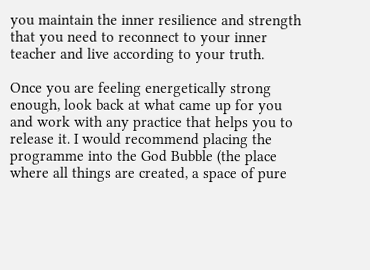you maintain the inner resilience and strength that you need to reconnect to your inner teacher and live according to your truth.

Once you are feeling energetically strong enough, look back at what came up for you and work with any practice that helps you to release it. I would recommend placing the programme into the God Bubble (the place where all things are created, a space of pure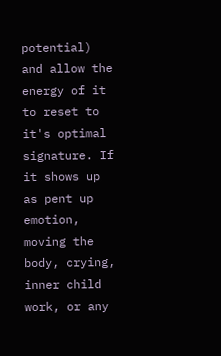potential) and allow the energy of it to reset to it's optimal signature. If it shows up as pent up emotion, moving the body, crying, inner child work, or any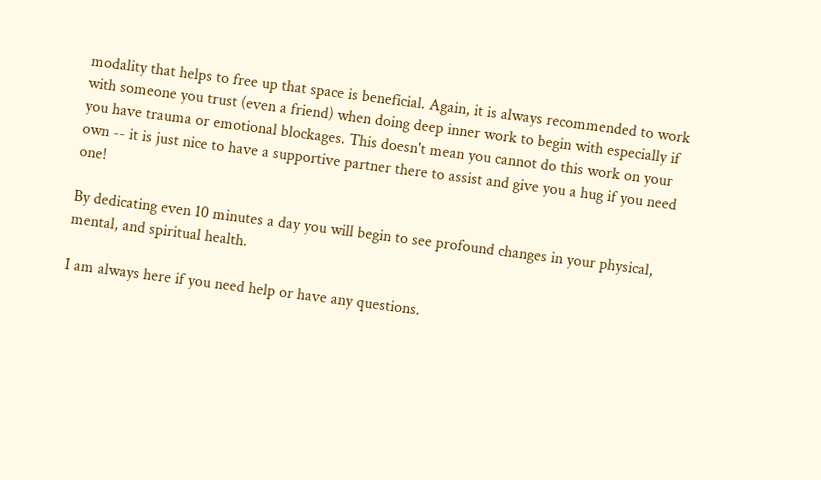modality that helps to free up that space is beneficial. Again, it is always recommended to work with someone you trust (even a friend) when doing deep inner work to begin with especially if you have trauma or emotional blockages. This doesn't mean you cannot do this work on your own -- it is just nice to have a supportive partner there to assist and give you a hug if you need one!

By dedicating even 10 minutes a day you will begin to see profound changes in your physical, mental, and spiritual health.

I am always here if you need help or have any questions.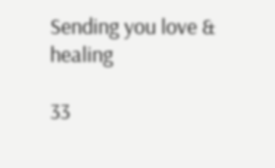Sending you love & healing

33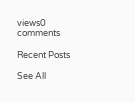views0 comments

Recent Posts

See All